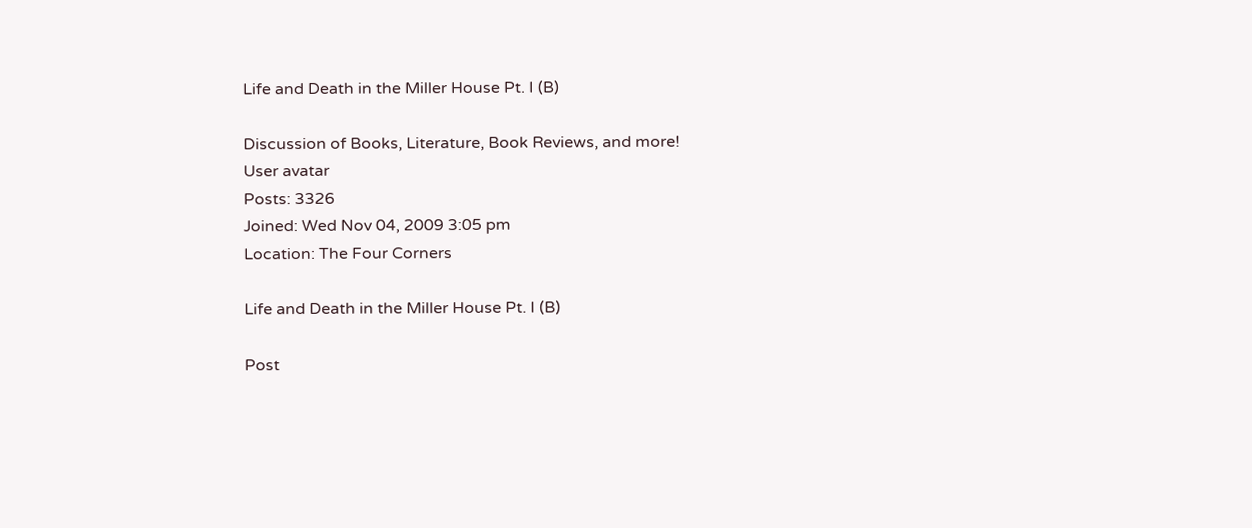Life and Death in the Miller House Pt. I (B)

Discussion of Books, Literature, Book Reviews, and more!
User avatar
Posts: 3326
Joined: Wed Nov 04, 2009 3:05 pm
Location: The Four Corners

Life and Death in the Miller House Pt. I (B)

Post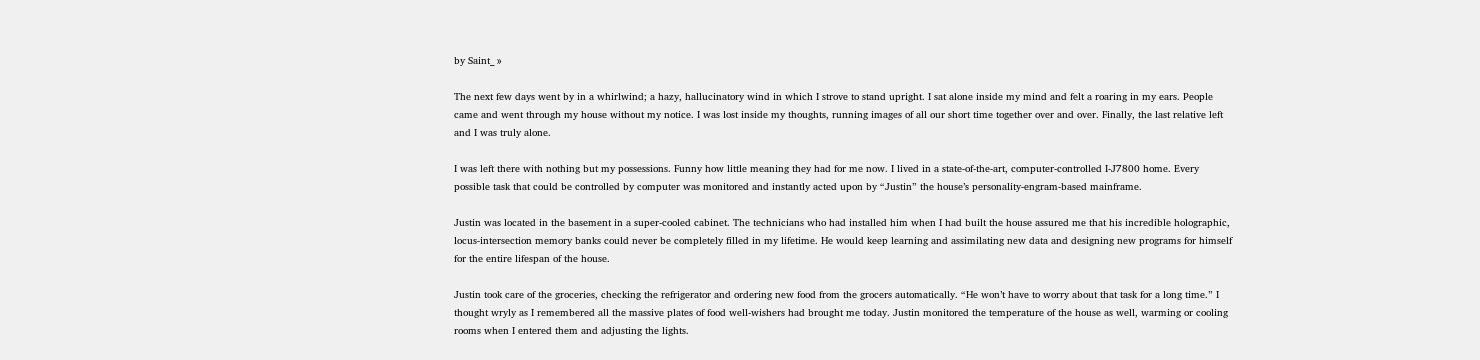by Saint_ »

The next few days went by in a whirlwind; a hazy, hallucinatory wind in which I strove to stand upright. I sat alone inside my mind and felt a roaring in my ears. People came and went through my house without my notice. I was lost inside my thoughts, running images of all our short time together over and over. Finally, the last relative left and I was truly alone.

I was left there with nothing but my possessions. Funny how little meaning they had for me now. I lived in a state-of-the-art, computer-controlled I-J7800 home. Every possible task that could be controlled by computer was monitored and instantly acted upon by “Justin” the house’s personality-engram-based mainframe.

Justin was located in the basement in a super-cooled cabinet. The technicians who had installed him when I had built the house assured me that his incredible holographic, locus-intersection memory banks could never be completely filled in my lifetime. He would keep learning and assimilating new data and designing new programs for himself for the entire lifespan of the house.

Justin took care of the groceries, checking the refrigerator and ordering new food from the grocers automatically. “He won’t have to worry about that task for a long time.” I thought wryly as I remembered all the massive plates of food well-wishers had brought me today. Justin monitored the temperature of the house as well, warming or cooling rooms when I entered them and adjusting the lights.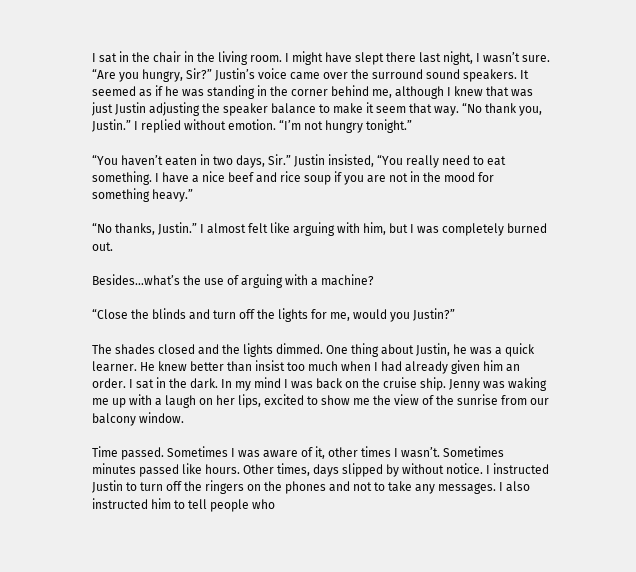I sat in the chair in the living room. I might have slept there last night, I wasn’t sure. “Are you hungry, Sir?” Justin’s voice came over the surround sound speakers. It seemed as if he was standing in the corner behind me, although I knew that was just Justin adjusting the speaker balance to make it seem that way. “No thank you, Justin.” I replied without emotion. “I’m not hungry tonight.”

“You haven’t eaten in two days, Sir.” Justin insisted, “You really need to eat something. I have a nice beef and rice soup if you are not in the mood for something heavy.”

“No thanks, Justin.” I almost felt like arguing with him, but I was completely burned out.

Besides…what’s the use of arguing with a machine?

“Close the blinds and turn off the lights for me, would you Justin?”

The shades closed and the lights dimmed. One thing about Justin, he was a quick learner. He knew better than insist too much when I had already given him an order. I sat in the dark. In my mind I was back on the cruise ship. Jenny was waking me up with a laugh on her lips, excited to show me the view of the sunrise from our balcony window.

Time passed. Sometimes I was aware of it, other times I wasn’t. Sometimes minutes passed like hours. Other times, days slipped by without notice. I instructed Justin to turn off the ringers on the phones and not to take any messages. I also instructed him to tell people who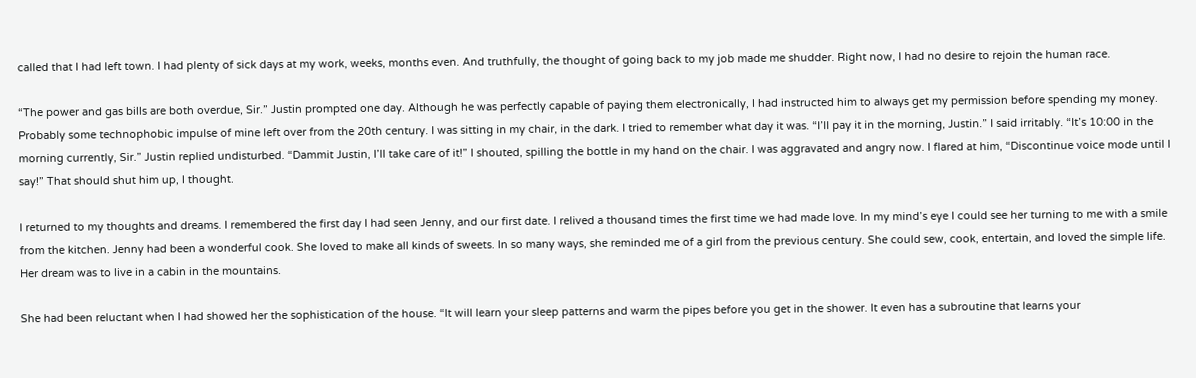called that I had left town. I had plenty of sick days at my work, weeks, months even. And truthfully, the thought of going back to my job made me shudder. Right now, I had no desire to rejoin the human race.

“The power and gas bills are both overdue, Sir.” Justin prompted one day. Although he was perfectly capable of paying them electronically, I had instructed him to always get my permission before spending my money. Probably some technophobic impulse of mine left over from the 20th century. I was sitting in my chair, in the dark. I tried to remember what day it was. “I’ll pay it in the morning, Justin.” I said irritably. “It’s 10:00 in the morning currently, Sir.” Justin replied undisturbed. “Dammit Justin, I’ll take care of it!” I shouted, spilling the bottle in my hand on the chair. I was aggravated and angry now. I flared at him, “Discontinue voice mode until I say!” That should shut him up, I thought.

I returned to my thoughts and dreams. I remembered the first day I had seen Jenny, and our first date. I relived a thousand times the first time we had made love. In my mind’s eye I could see her turning to me with a smile from the kitchen. Jenny had been a wonderful cook. She loved to make all kinds of sweets. In so many ways, she reminded me of a girl from the previous century. She could sew, cook, entertain, and loved the simple life. Her dream was to live in a cabin in the mountains.

She had been reluctant when I had showed her the sophistication of the house. “It will learn your sleep patterns and warm the pipes before you get in the shower. It even has a subroutine that learns your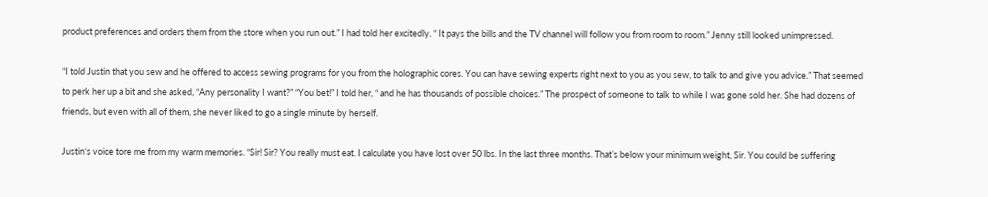product preferences and orders them from the store when you run out.” I had told her excitedly. “ It pays the bills and the TV channel will follow you from room to room.” Jenny still looked unimpressed.

“I told Justin that you sew and he offered to access sewing programs for you from the holographic cores. You can have sewing experts right next to you as you sew, to talk to and give you advice.” That seemed to perk her up a bit and she asked, “Any personality I want?” “You bet!” I told her, “ and he has thousands of possible choices.” The prospect of someone to talk to while I was gone sold her. She had dozens of friends, but even with all of them, she never liked to go a single minute by herself.

Justin‘s voice tore me from my warm memories. “Sir! Sir? You really must eat. I calculate you have lost over 50 lbs. In the last three months. That’s below your minimum weight, Sir. You could be suffering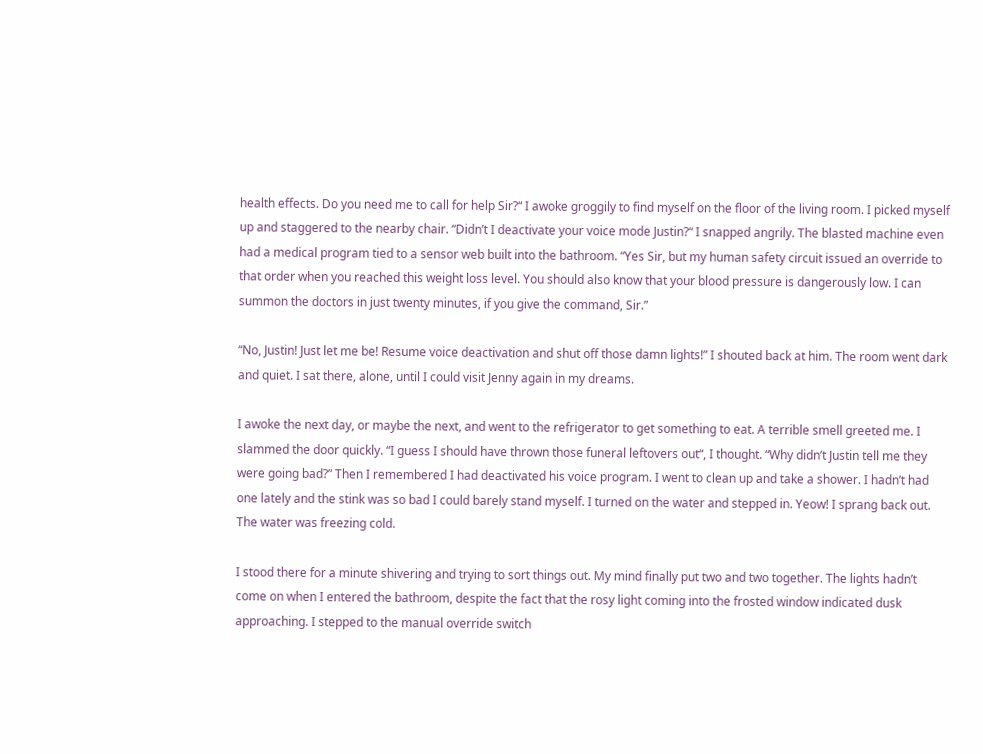health effects. Do you need me to call for help Sir?“ I awoke groggily to find myself on the floor of the living room. I picked myself up and staggered to the nearby chair. “Didn’t I deactivate your voice mode Justin?“ I snapped angrily. The blasted machine even had a medical program tied to a sensor web built into the bathroom. “Yes Sir, but my human safety circuit issued an override to that order when you reached this weight loss level. You should also know that your blood pressure is dangerously low. I can summon the doctors in just twenty minutes, if you give the command, Sir.”

“No, Justin! Just let me be! Resume voice deactivation and shut off those damn lights!” I shouted back at him. The room went dark and quiet. I sat there, alone, until I could visit Jenny again in my dreams.

I awoke the next day, or maybe the next, and went to the refrigerator to get something to eat. A terrible smell greeted me. I slammed the door quickly. “I guess I should have thrown those funeral leftovers out“, I thought. “Why didn’t Justin tell me they were going bad?” Then I remembered I had deactivated his voice program. I went to clean up and take a shower. I hadn’t had one lately and the stink was so bad I could barely stand myself. I turned on the water and stepped in. Yeow! I sprang back out. The water was freezing cold.

I stood there for a minute shivering and trying to sort things out. My mind finally put two and two together. The lights hadn’t come on when I entered the bathroom, despite the fact that the rosy light coming into the frosted window indicated dusk approaching. I stepped to the manual override switch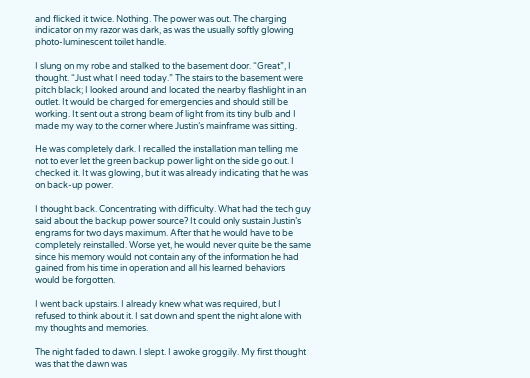and flicked it twice. Nothing. The power was out. The charging indicator on my razor was dark, as was the usually softly glowing photo-luminescent toilet handle.

I slung on my robe and stalked to the basement door. “Great”, I thought. “Just what I need today.” The stairs to the basement were pitch black; I looked around and located the nearby flashlight in an outlet. It would be charged for emergencies and should still be working. It sent out a strong beam of light from its tiny bulb and I made my way to the corner where Justin’s mainframe was sitting.

He was completely dark. I recalled the installation man telling me not to ever let the green backup power light on the side go out. I checked it. It was glowing, but it was already indicating that he was on back-up power.

I thought back. Concentrating with difficulty. What had the tech guy said about the backup power source? It could only sustain Justin’s engrams for two days maximum. After that he would have to be completely reinstalled. Worse yet, he would never quite be the same since his memory would not contain any of the information he had gained from his time in operation and all his learned behaviors would be forgotten.

I went back upstairs. I already knew what was required, but I refused to think about it. I sat down and spent the night alone with my thoughts and memories.

The night faded to dawn. I slept. I awoke groggily. My first thought was that the dawn was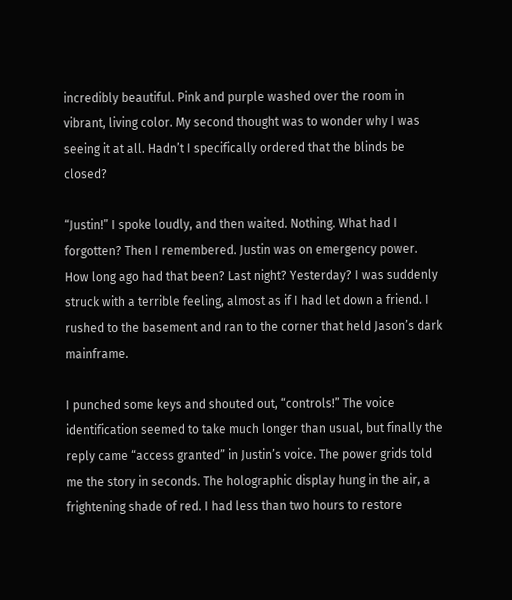incredibly beautiful. Pink and purple washed over the room in vibrant, living color. My second thought was to wonder why I was seeing it at all. Hadn’t I specifically ordered that the blinds be closed?

“Justin!” I spoke loudly, and then waited. Nothing. What had I forgotten? Then I remembered. Justin was on emergency power. How long ago had that been? Last night? Yesterday? I was suddenly struck with a terrible feeling, almost as if I had let down a friend. I rushed to the basement and ran to the corner that held Jason’s dark mainframe.

I punched some keys and shouted out, “controls!” The voice identification seemed to take much longer than usual, but finally the reply came “access granted” in Justin’s voice. The power grids told me the story in seconds. The holographic display hung in the air, a frightening shade of red. I had less than two hours to restore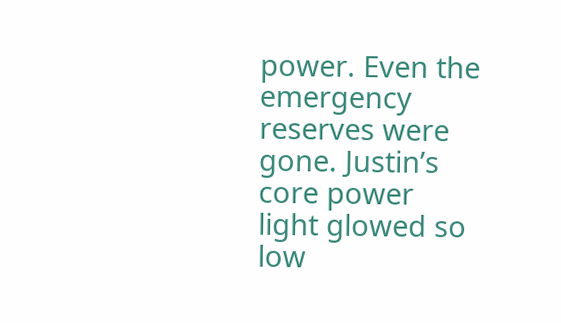power. Even the emergency reserves were gone. Justin’s core power light glowed so low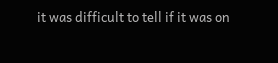it was difficult to tell if it was on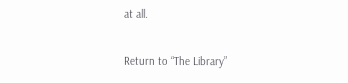at all.

Return to “The Library”